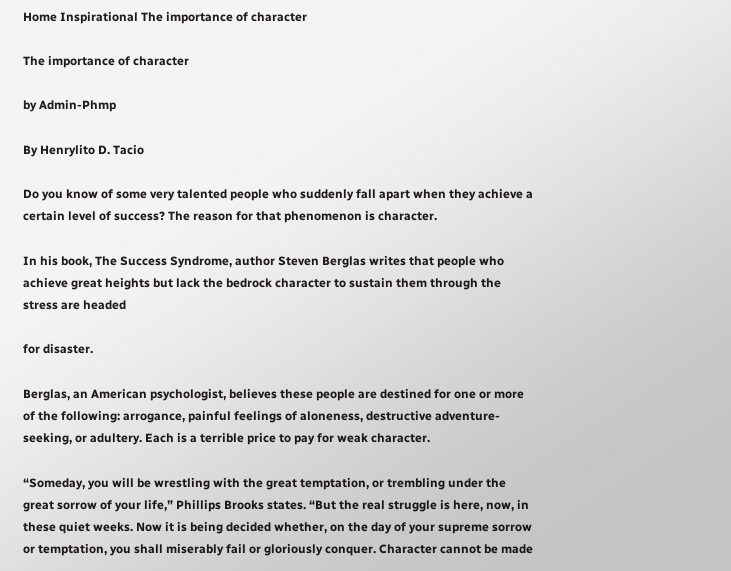Home Inspirational The importance of character

The importance of character

by Admin-Phmp

By Henrylito D. Tacio

Do you know of some very talented people who suddenly fall apart when they achieve a certain level of success? The reason for that phenomenon is character.

In his book, The Success Syndrome, author Steven Berglas writes that people who achieve great heights but lack the bedrock character to sustain them through the stress are headed

for disaster.

Berglas, an American psychologist, believes these people are destined for one or more of the following: arrogance, painful feelings of aloneness, destructive adventure-seeking, or adultery. Each is a terrible price to pay for weak character.

“Someday, you will be wrestling with the great temptation, or trembling under the great sorrow of your life,” Phillips Brooks states. “But the real struggle is here, now, in these quiet weeks. Now it is being decided whether, on the day of your supreme sorrow or temptation, you shall miserably fail or gloriously conquer. Character cannot be made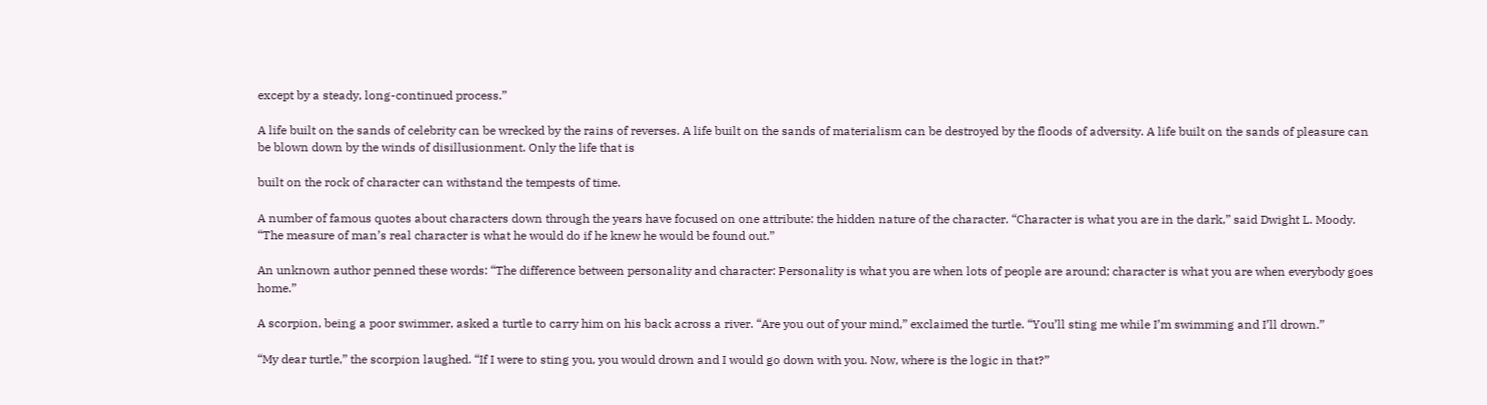except by a steady, long-continued process.”

A life built on the sands of celebrity can be wrecked by the rains of reverses. A life built on the sands of materialism can be destroyed by the floods of adversity. A life built on the sands of pleasure can be blown down by the winds of disillusionment. Only the life that is

built on the rock of character can withstand the tempests of time.

A number of famous quotes about characters down through the years have focused on one attribute: the hidden nature of the character. “Character is what you are in the dark,” said Dwight L. Moody. “The measure of man’s real character is what he would do if he knew he would be found out.”

An unknown author penned these words: “The difference between personality and character: Personality is what you are when lots of people are around; character is what you are when everybody goes home.”

A scorpion, being a poor swimmer, asked a turtle to carry him on his back across a river. “Are you out of your mind,” exclaimed the turtle. “You’ll sting me while I’m swimming and I’ll drown.”

“My dear turtle,” the scorpion laughed. “If I were to sting you, you would drown and I would go down with you. Now, where is the logic in that?”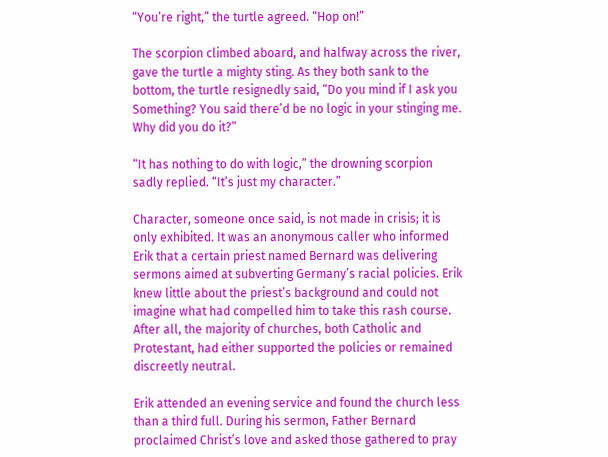“You’re right,” the turtle agreed. “Hop on!”

The scorpion climbed aboard, and halfway across the river, gave the turtle a mighty sting. As they both sank to the bottom, the turtle resignedly said, “Do you mind if I ask you Something? You said there’d be no logic in your stinging me. Why did you do it?”

“It has nothing to do with logic,” the drowning scorpion sadly replied. “It’s just my character.”

Character, someone once said, is not made in crisis; it is only exhibited. It was an anonymous caller who informed Erik that a certain priest named Bernard was delivering sermons aimed at subverting Germany’s racial policies. Erik knew little about the priest’s background and could not imagine what had compelled him to take this rash course. After all, the majority of churches, both Catholic and Protestant, had either supported the policies or remained discreetly neutral.

Erik attended an evening service and found the church less than a third full. During his sermon, Father Bernard proclaimed Christ’s love and asked those gathered to pray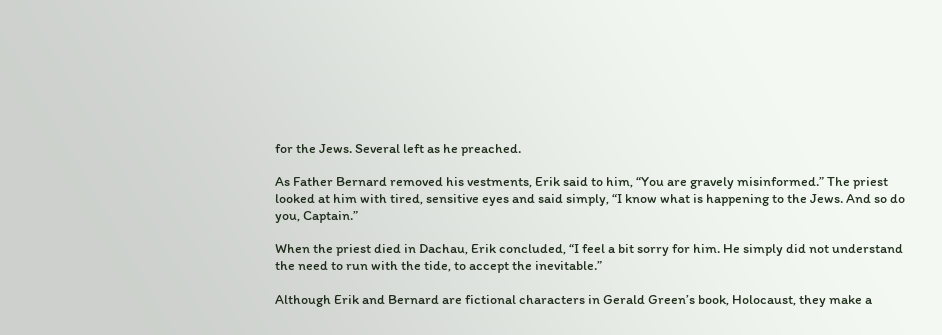for the Jews. Several left as he preached.

As Father Bernard removed his vestments, Erik said to him, “You are gravely misinformed.” The priest looked at him with tired, sensitive eyes and said simply, “I know what is happening to the Jews. And so do you, Captain.”

When the priest died in Dachau, Erik concluded, “I feel a bit sorry for him. He simply did not understand the need to run with the tide, to accept the inevitable.”

Although Erik and Bernard are fictional characters in Gerald Green’s book, Holocaust, they make a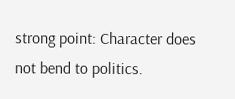strong point: Character does not bend to politics.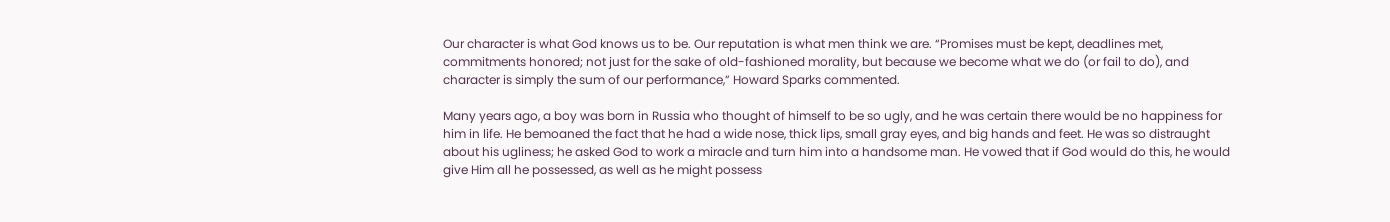Our character is what God knows us to be. Our reputation is what men think we are. “Promises must be kept, deadlines met, commitments honored; not just for the sake of old-fashioned morality, but because we become what we do (or fail to do), and character is simply the sum of our performance,” Howard Sparks commented.

Many years ago, a boy was born in Russia who thought of himself to be so ugly, and he was certain there would be no happiness for him in life. He bemoaned the fact that he had a wide nose, thick lips, small gray eyes, and big hands and feet. He was so distraught about his ugliness; he asked God to work a miracle and turn him into a handsome man. He vowed that if God would do this, he would give Him all he possessed, as well as he might possess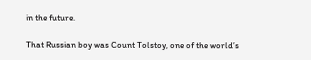in the future.

That Russian boy was Count Tolstoy, one of the world’s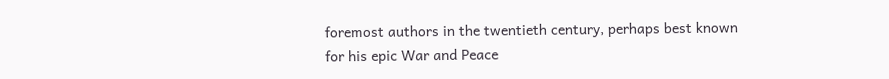foremost authors in the twentieth century, perhaps best known for his epic War and Peace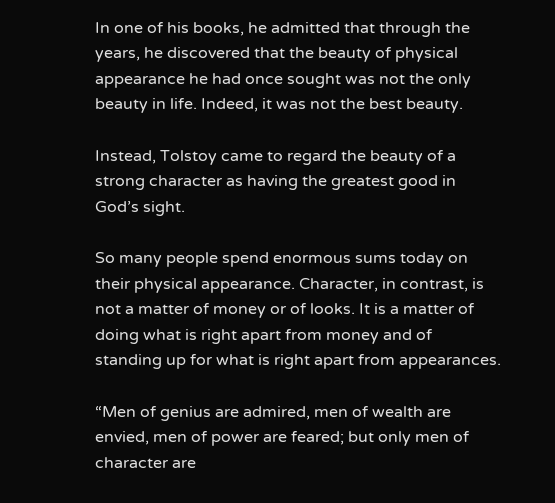In one of his books, he admitted that through the years, he discovered that the beauty of physical appearance he had once sought was not the only beauty in life. Indeed, it was not the best beauty.

Instead, Tolstoy came to regard the beauty of a strong character as having the greatest good in God’s sight.

So many people spend enormous sums today on their physical appearance. Character, in contrast, is not a matter of money or of looks. It is a matter of doing what is right apart from money and of standing up for what is right apart from appearances.

“Men of genius are admired, men of wealth are envied, men of power are feared; but only men of character are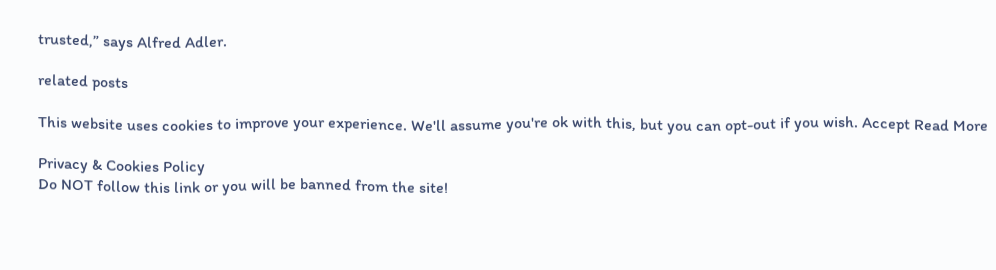trusted,” says Alfred Adler.

related posts

This website uses cookies to improve your experience. We'll assume you're ok with this, but you can opt-out if you wish. Accept Read More

Privacy & Cookies Policy
Do NOT follow this link or you will be banned from the site!